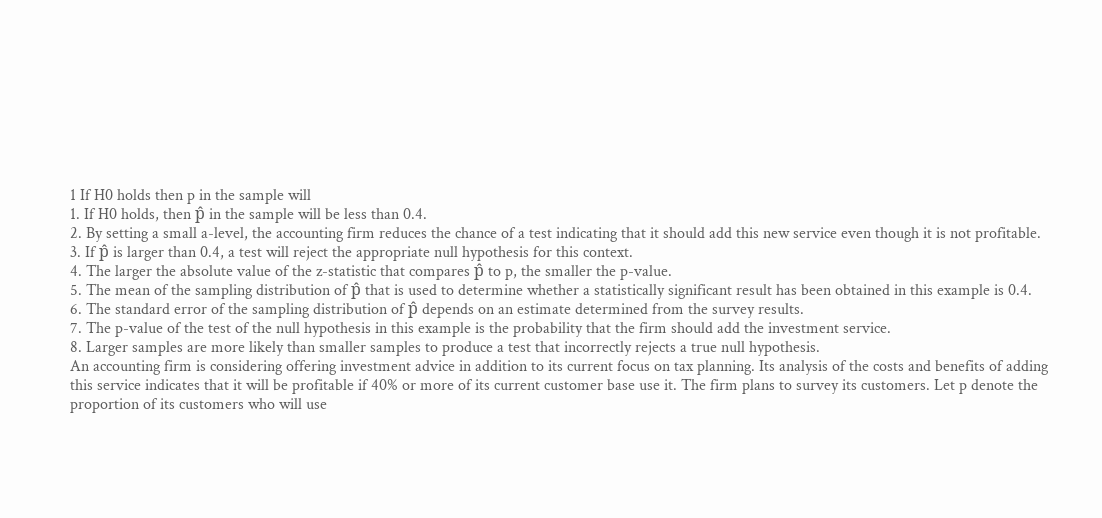1 If H0 holds then p in the sample will
1. If H0 holds, then p̂ in the sample will be less than 0.4.
2. By setting a small a-level, the accounting firm reduces the chance of a test indicating that it should add this new service even though it is not profitable.
3. If p̂ is larger than 0.4, a test will reject the appropriate null hypothesis for this context.
4. The larger the absolute value of the z-statistic that compares p̂ to p, the smaller the p-value.
5. The mean of the sampling distribution of p̂ that is used to determine whether a statistically significant result has been obtained in this example is 0.4.
6. The standard error of the sampling distribution of p̂ depends on an estimate determined from the survey results.
7. The p-value of the test of the null hypothesis in this example is the probability that the firm should add the investment service.
8. Larger samples are more likely than smaller samples to produce a test that incorrectly rejects a true null hypothesis.
An accounting firm is considering offering investment advice in addition to its current focus on tax planning. Its analysis of the costs and benefits of adding this service indicates that it will be profitable if 40% or more of its current customer base use it. The firm plans to survey its customers. Let p denote the proportion of its customers who will use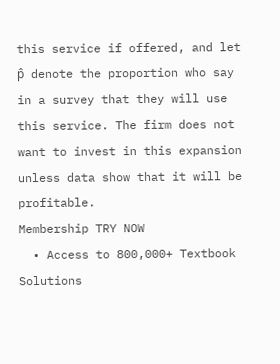this service if offered, and let p̂ denote the proportion who say in a survey that they will use this service. The firm does not want to invest in this expansion unless data show that it will be profitable.
Membership TRY NOW
  • Access to 800,000+ Textbook Solutions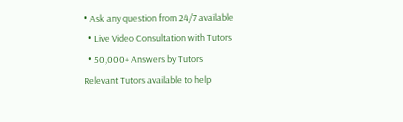• Ask any question from 24/7 available
  • Live Video Consultation with Tutors
  • 50,000+ Answers by Tutors
Relevant Tutors available to help